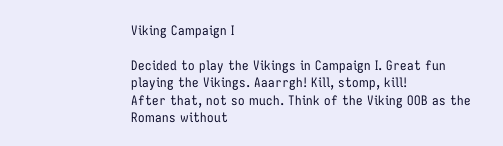Viking Campaign I

Decided to play the Vikings in Campaign I. Great fun playing the Vikings. Aaarrgh! Kill, stomp, kill!
After that, not so much. Think of the Viking OOB as the Romans without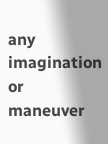any imagination or maneuver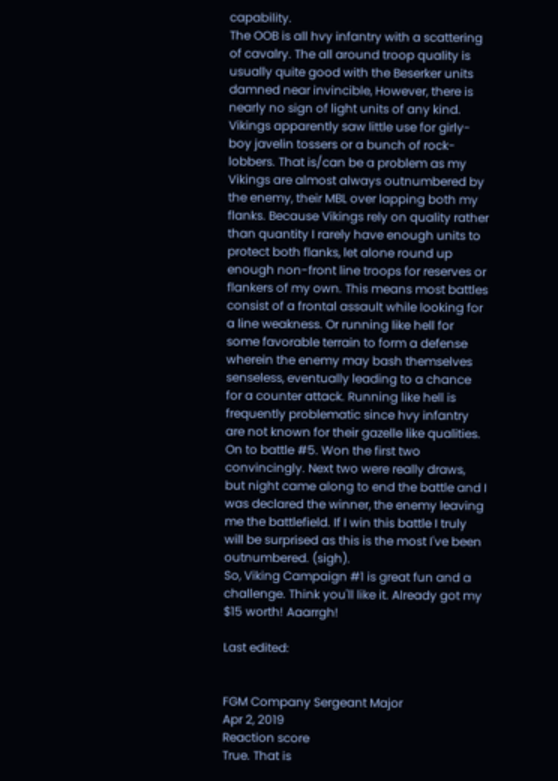capability.
The OOB is all hvy infantry with a scattering of cavalry. The all around troop quality is usually quite good with the Beserker units damned near invincible, However, there is nearly no sign of light units of any kind. Vikings apparently saw little use for girly-boy javelin tossers or a bunch of rock-lobbers. That is/can be a problem as my Vikings are almost always outnumbered by the enemy, their MBL over lapping both my flanks. Because Vikings rely on quality rather than quantity I rarely have enough units to protect both flanks, let alone round up enough non-front line troops for reserves or flankers of my own. This means most battles consist of a frontal assault while looking for a line weakness. Or running like hell for some favorable terrain to form a defense wherein the enemy may bash themselves senseless, eventually leading to a chance for a counter attack. Running like hell is frequently problematic since hvy infantry are not known for their gazelle like qualities.
On to battle #5. Won the first two convincingly. Next two were really draws, but night came along to end the battle and I was declared the winner, the enemy leaving me the battlefield. If I win this battle I truly will be surprised as this is the most I've been outnumbered. (sigh).
So, Viking Campaign #1 is great fun and a challenge. Think you'll like it. Already got my $15 worth! Aaarrgh!

Last edited:


FGM Company Sergeant Major
Apr 2, 2019
Reaction score
True. That is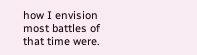how I envision most battles of that time were.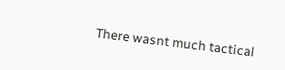There wasnt much tactical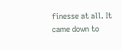finesse at all. It came down to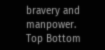bravery and manpower.
Top Bottom